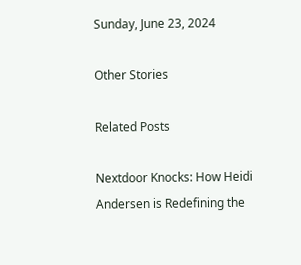Sunday, June 23, 2024

Other Stories

Related Posts

Nextdoor Knocks: How Heidi Andersen is Redefining the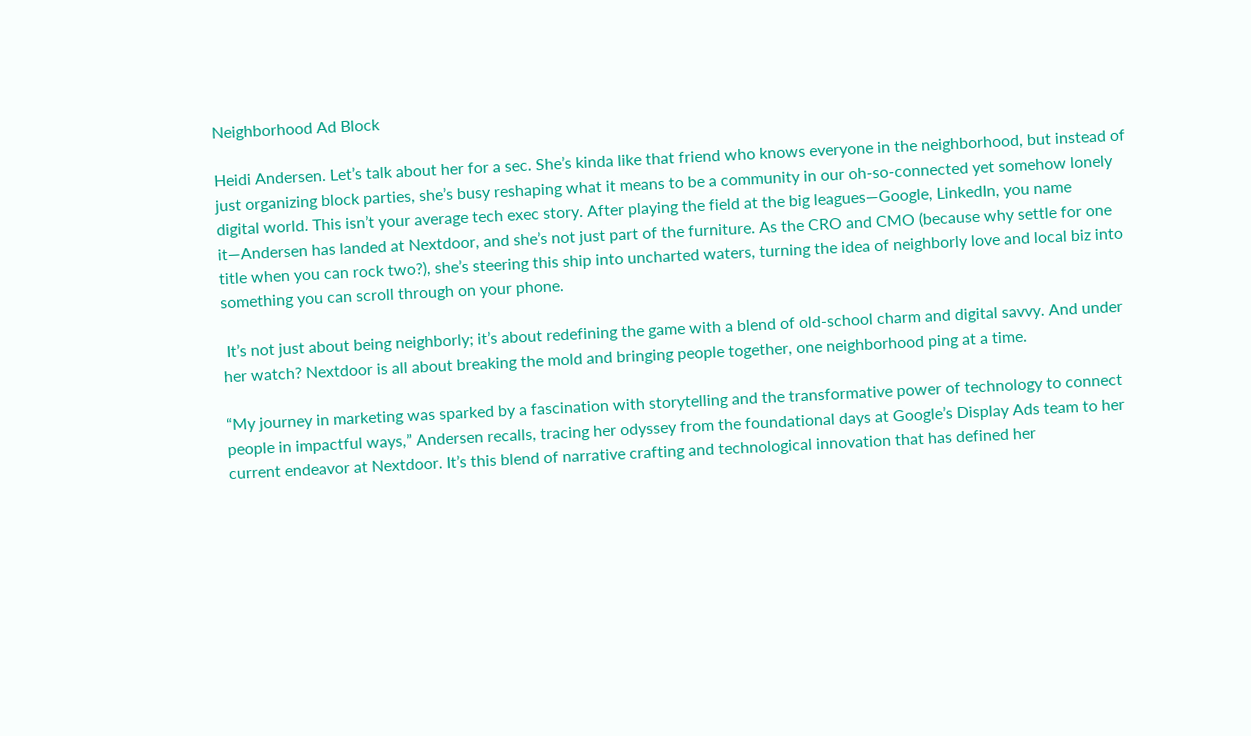Neighborhood Ad Block

Heidi Andersen. Let’s talk about her for a sec. She’s kinda like that friend who knows everyone in the neighborhood, but instead of just organizing block parties, she’s busy reshaping what it means to be a community in our oh-so-connected yet somehow lonely digital world. This isn’t your average tech exec story. After playing the field at the big leagues—Google, LinkedIn, you name it—Andersen has landed at Nextdoor, and she’s not just part of the furniture. As the CRO and CMO (because why settle for one title when you can rock two?), she’s steering this ship into uncharted waters, turning the idea of neighborly love and local biz into something you can scroll through on your phone.

 It’s not just about being neighborly; it’s about redefining the game with a blend of old-school charm and digital savvy. And under her watch? Nextdoor is all about breaking the mold and bringing people together, one neighborhood ping at a time.

“My journey in marketing was sparked by a fascination with storytelling and the transformative power of technology to connect people in impactful ways,” Andersen recalls, tracing her odyssey from the foundational days at Google’s Display Ads team to her current endeavor at Nextdoor. It’s this blend of narrative crafting and technological innovation that has defined her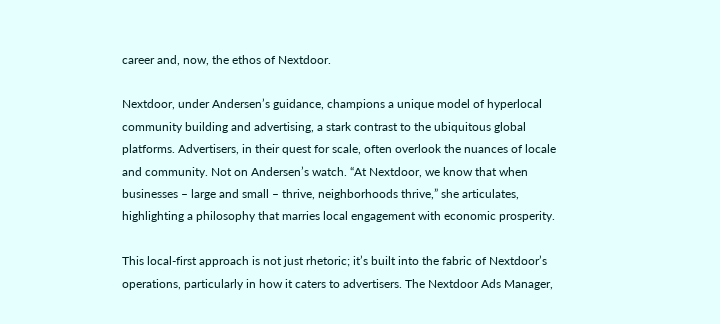career and, now, the ethos of Nextdoor.

Nextdoor, under Andersen’s guidance, champions a unique model of hyperlocal community building and advertising, a stark contrast to the ubiquitous global platforms. Advertisers, in their quest for scale, often overlook the nuances of locale and community. Not on Andersen’s watch. “At Nextdoor, we know that when businesses – large and small – thrive, neighborhoods thrive,” she articulates, highlighting a philosophy that marries local engagement with economic prosperity.

This local-first approach is not just rhetoric; it’s built into the fabric of Nextdoor’s operations, particularly in how it caters to advertisers. The Nextdoor Ads Manager,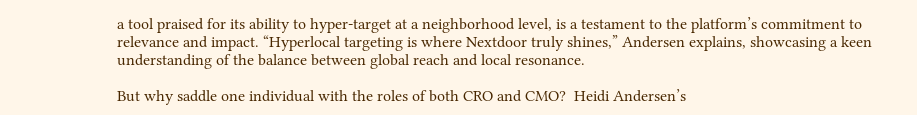a tool praised for its ability to hyper-target at a neighborhood level, is a testament to the platform’s commitment to relevance and impact. “Hyperlocal targeting is where Nextdoor truly shines,” Andersen explains, showcasing a keen understanding of the balance between global reach and local resonance.

But why saddle one individual with the roles of both CRO and CMO?  Heidi Andersen’s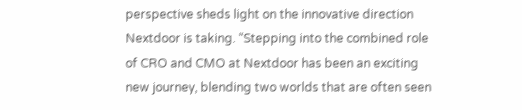perspective sheds light on the innovative direction Nextdoor is taking. “Stepping into the combined role of CRO and CMO at Nextdoor has been an exciting new journey, blending two worlds that are often seen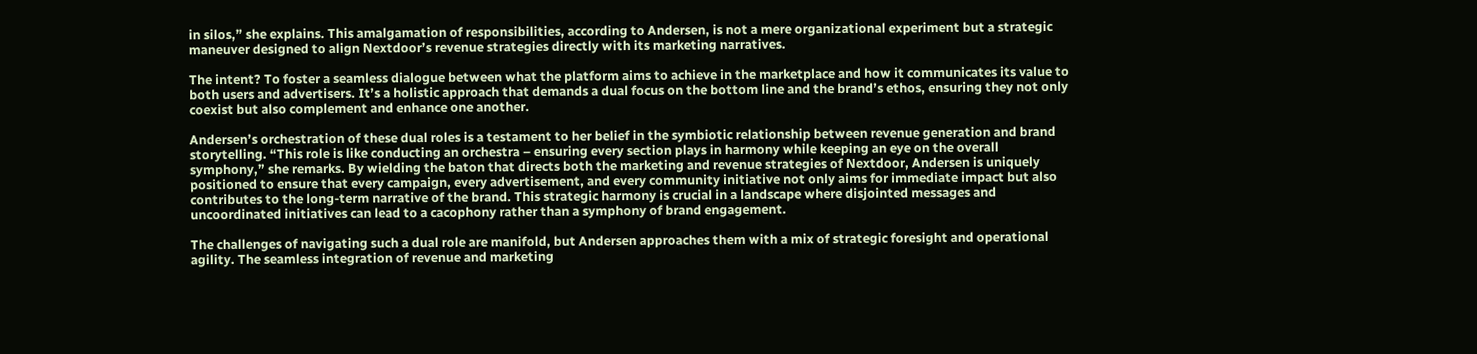in silos,” she explains. This amalgamation of responsibilities, according to Andersen, is not a mere organizational experiment but a strategic maneuver designed to align Nextdoor’s revenue strategies directly with its marketing narratives.

The intent? To foster a seamless dialogue between what the platform aims to achieve in the marketplace and how it communicates its value to both users and advertisers. It’s a holistic approach that demands a dual focus on the bottom line and the brand’s ethos, ensuring they not only coexist but also complement and enhance one another.

Andersen’s orchestration of these dual roles is a testament to her belief in the symbiotic relationship between revenue generation and brand storytelling. “This role is like conducting an orchestra – ensuring every section plays in harmony while keeping an eye on the overall symphony,” she remarks. By wielding the baton that directs both the marketing and revenue strategies of Nextdoor, Andersen is uniquely positioned to ensure that every campaign, every advertisement, and every community initiative not only aims for immediate impact but also contributes to the long-term narrative of the brand. This strategic harmony is crucial in a landscape where disjointed messages and uncoordinated initiatives can lead to a cacophony rather than a symphony of brand engagement.

The challenges of navigating such a dual role are manifold, but Andersen approaches them with a mix of strategic foresight and operational agility. The seamless integration of revenue and marketing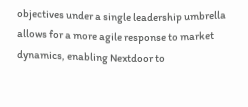objectives under a single leadership umbrella allows for a more agile response to market dynamics, enabling Nextdoor to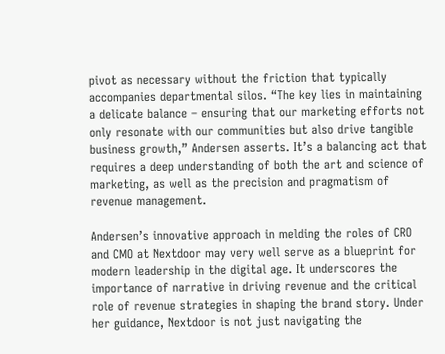pivot as necessary without the friction that typically accompanies departmental silos. “The key lies in maintaining a delicate balance – ensuring that our marketing efforts not only resonate with our communities but also drive tangible business growth,” Andersen asserts. It’s a balancing act that requires a deep understanding of both the art and science of marketing, as well as the precision and pragmatism of revenue management.

Andersen’s innovative approach in melding the roles of CRO and CMO at Nextdoor may very well serve as a blueprint for modern leadership in the digital age. It underscores the importance of narrative in driving revenue and the critical role of revenue strategies in shaping the brand story. Under her guidance, Nextdoor is not just navigating the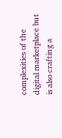complexities of the digital marketplace but is also crafting a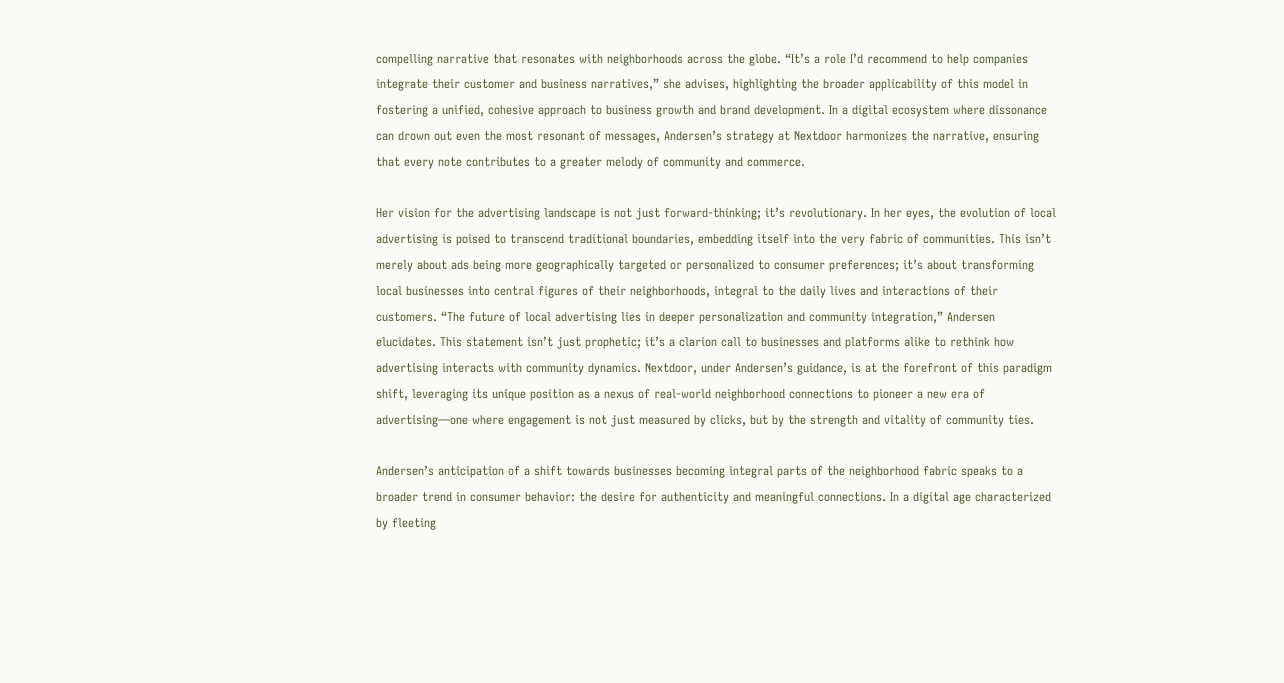compelling narrative that resonates with neighborhoods across the globe. “It’s a role I’d recommend to help companies integrate their customer and business narratives,” she advises, highlighting the broader applicability of this model in fostering a unified, cohesive approach to business growth and brand development. In a digital ecosystem where dissonance can drown out even the most resonant of messages, Andersen’s strategy at Nextdoor harmonizes the narrative, ensuring that every note contributes to a greater melody of community and commerce.

Her vision for the advertising landscape is not just forward-thinking; it’s revolutionary. In her eyes, the evolution of local advertising is poised to transcend traditional boundaries, embedding itself into the very fabric of communities. This isn’t merely about ads being more geographically targeted or personalized to consumer preferences; it’s about transforming local businesses into central figures of their neighborhoods, integral to the daily lives and interactions of their customers. “The future of local advertising lies in deeper personalization and community integration,” Andersen elucidates. This statement isn’t just prophetic; it’s a clarion call to businesses and platforms alike to rethink how advertising interacts with community dynamics. Nextdoor, under Andersen’s guidance, is at the forefront of this paradigm shift, leveraging its unique position as a nexus of real-world neighborhood connections to pioneer a new era of advertising—one where engagement is not just measured by clicks, but by the strength and vitality of community ties.

Andersen’s anticipation of a shift towards businesses becoming integral parts of the neighborhood fabric speaks to a broader trend in consumer behavior: the desire for authenticity and meaningful connections. In a digital age characterized by fleeting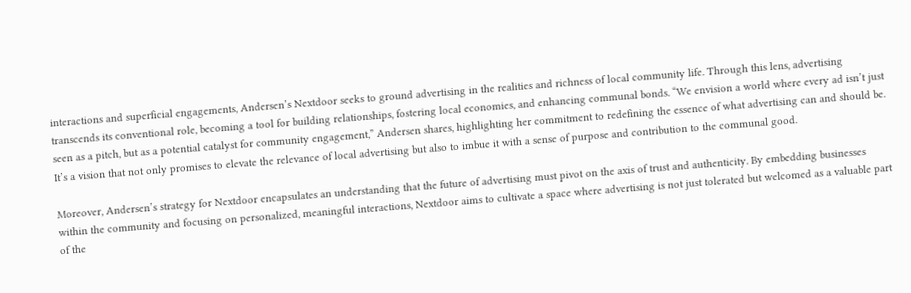interactions and superficial engagements, Andersen’s Nextdoor seeks to ground advertising in the realities and richness of local community life. Through this lens, advertising transcends its conventional role, becoming a tool for building relationships, fostering local economies, and enhancing communal bonds. “We envision a world where every ad isn’t just seen as a pitch, but as a potential catalyst for community engagement,” Andersen shares, highlighting her commitment to redefining the essence of what advertising can and should be. It’s a vision that not only promises to elevate the relevance of local advertising but also to imbue it with a sense of purpose and contribution to the communal good.

Moreover, Andersen’s strategy for Nextdoor encapsulates an understanding that the future of advertising must pivot on the axis of trust and authenticity. By embedding businesses within the community and focusing on personalized, meaningful interactions, Nextdoor aims to cultivate a space where advertising is not just tolerated but welcomed as a valuable part of the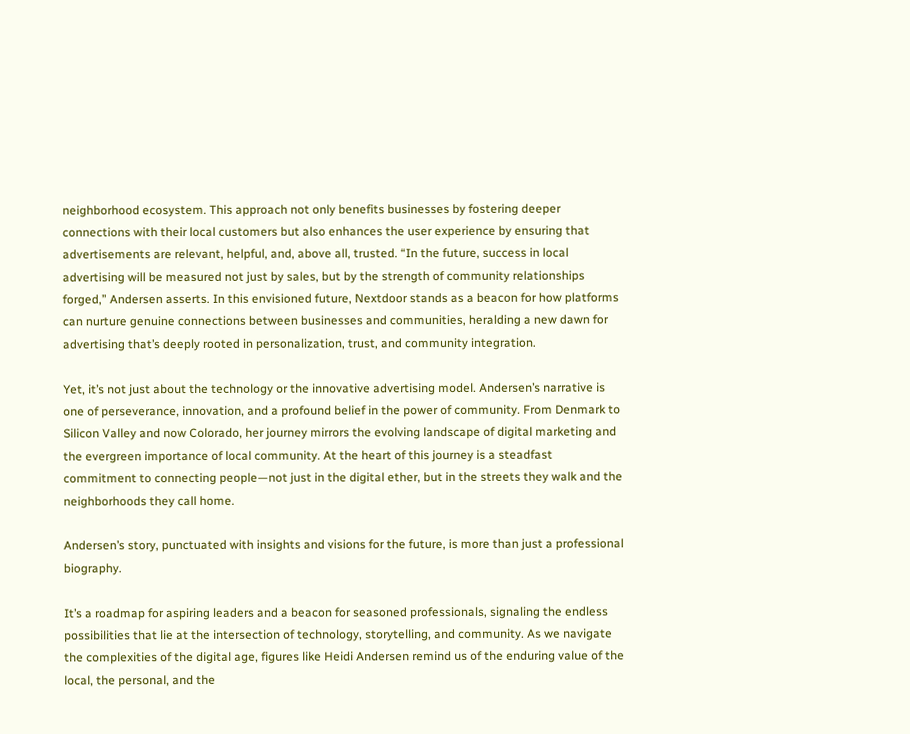neighborhood ecosystem. This approach not only benefits businesses by fostering deeper connections with their local customers but also enhances the user experience by ensuring that advertisements are relevant, helpful, and, above all, trusted. “In the future, success in local advertising will be measured not just by sales, but by the strength of community relationships forged,” Andersen asserts. In this envisioned future, Nextdoor stands as a beacon for how platforms can nurture genuine connections between businesses and communities, heralding a new dawn for advertising that’s deeply rooted in personalization, trust, and community integration.

Yet, it’s not just about the technology or the innovative advertising model. Andersen’s narrative is one of perseverance, innovation, and a profound belief in the power of community. From Denmark to Silicon Valley and now Colorado, her journey mirrors the evolving landscape of digital marketing and the evergreen importance of local community. At the heart of this journey is a steadfast commitment to connecting people—not just in the digital ether, but in the streets they walk and the neighborhoods they call home.

Andersen’s story, punctuated with insights and visions for the future, is more than just a professional biography.

It’s a roadmap for aspiring leaders and a beacon for seasoned professionals, signaling the endless possibilities that lie at the intersection of technology, storytelling, and community. As we navigate the complexities of the digital age, figures like Heidi Andersen remind us of the enduring value of the local, the personal, and the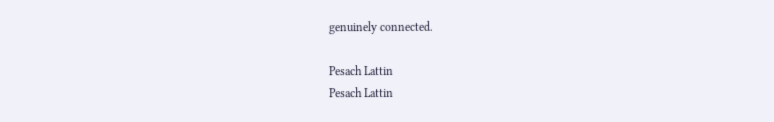genuinely connected.

Pesach Lattin
Pesach Lattin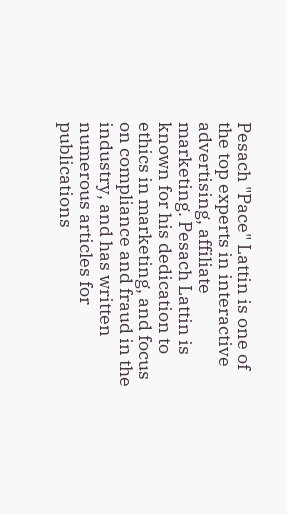Pesach "Pace" Lattin is one of the top experts in interactive advertising, affiliate marketing. Pesach Lattin is known for his dedication to ethics in marketing, and focus on compliance and fraud in the industry, and has written numerous articles for publications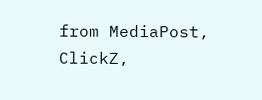from MediaPost, ClickZ,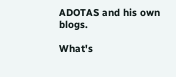ADOTAS and his own blogs.

What's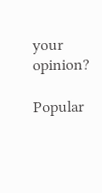your opinion?

Popular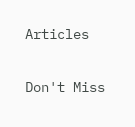Articles

Don't Miss